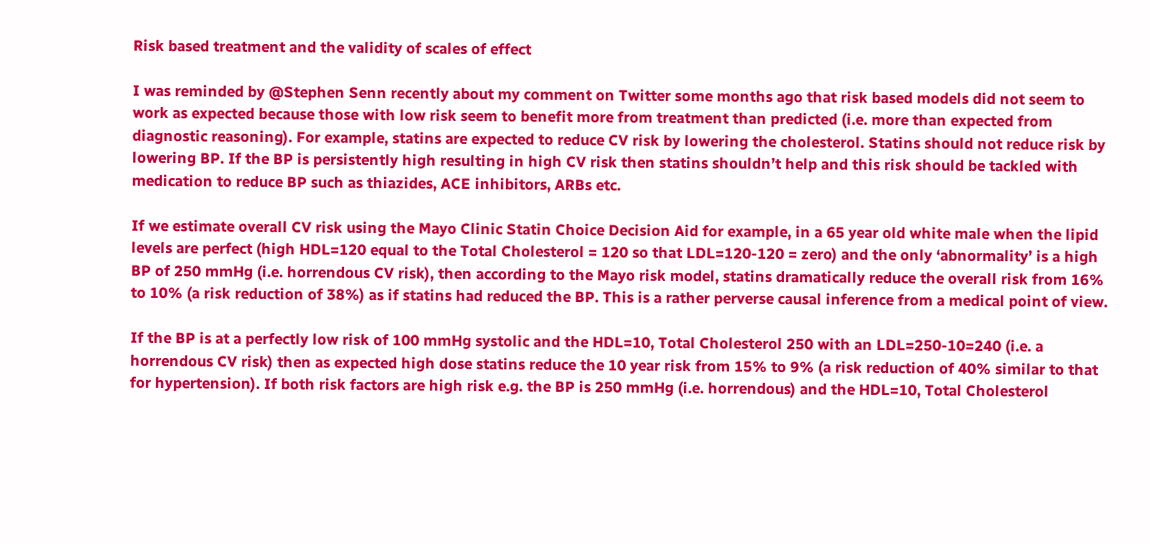Risk based treatment and the validity of scales of effect

I was reminded by @Stephen Senn recently about my comment on Twitter some months ago that risk based models did not seem to work as expected because those with low risk seem to benefit more from treatment than predicted (i.e. more than expected from diagnostic reasoning). For example, statins are expected to reduce CV risk by lowering the cholesterol. Statins should not reduce risk by lowering BP. If the BP is persistently high resulting in high CV risk then statins shouldn’t help and this risk should be tackled with medication to reduce BP such as thiazides, ACE inhibitors, ARBs etc.

If we estimate overall CV risk using the Mayo Clinic Statin Choice Decision Aid for example, in a 65 year old white male when the lipid levels are perfect (high HDL=120 equal to the Total Cholesterol = 120 so that LDL=120-120 = zero) and the only ‘abnormality’ is a high BP of 250 mmHg (i.e. horrendous CV risk), then according to the Mayo risk model, statins dramatically reduce the overall risk from 16% to 10% (a risk reduction of 38%) as if statins had reduced the BP. This is a rather perverse causal inference from a medical point of view.

If the BP is at a perfectly low risk of 100 mmHg systolic and the HDL=10, Total Cholesterol 250 with an LDL=250-10=240 (i.e. a horrendous CV risk) then as expected high dose statins reduce the 10 year risk from 15% to 9% (a risk reduction of 40% similar to that for hypertension). If both risk factors are high risk e.g. the BP is 250 mmHg (i.e. horrendous) and the HDL=10, Total Cholesterol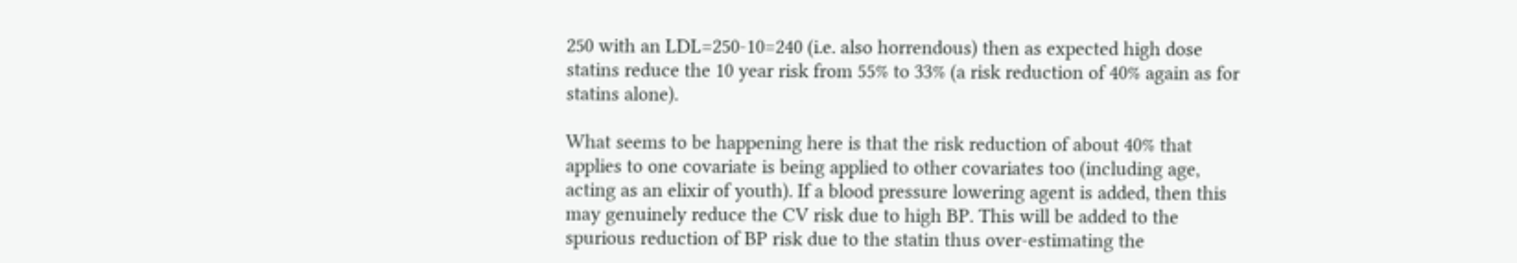250 with an LDL=250-10=240 (i.e. also horrendous) then as expected high dose statins reduce the 10 year risk from 55% to 33% (a risk reduction of 40% again as for statins alone).

What seems to be happening here is that the risk reduction of about 40% that applies to one covariate is being applied to other covariates too (including age, acting as an elixir of youth). If a blood pressure lowering agent is added, then this may genuinely reduce the CV risk due to high BP. This will be added to the spurious reduction of BP risk due to the statin thus over-estimating the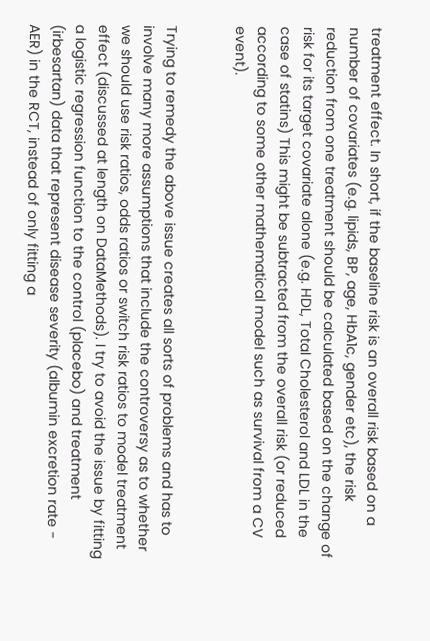treatment effect. In short, if the baseline risk is an overall risk based on a number of covariates (e.g. lipids, BP, age, HbA1c, gender etc), the risk reduction from one treatment should be calculated based on the change of risk for its target covariate alone (e.g. HDL, Total Cholesterol and LDL in the case of statins) This might be subtracted from the overall risk (or reduced according to some other mathematical model such as survival from a CV event).


Trying to remedy the above issue creates all sorts of problems and has to involve many more assumptions that include the controversy as to whether we should use risk ratios, odds ratios or switch risk ratios to model treatment effect (discussed at length on DataMethods). I try to avoid the issue by fitting a logistic regression function to the control (placebo) and treatment (irbesartan) data that represent disease severity (albumin excretion rate - AER) in the RCT, instead of only fitting a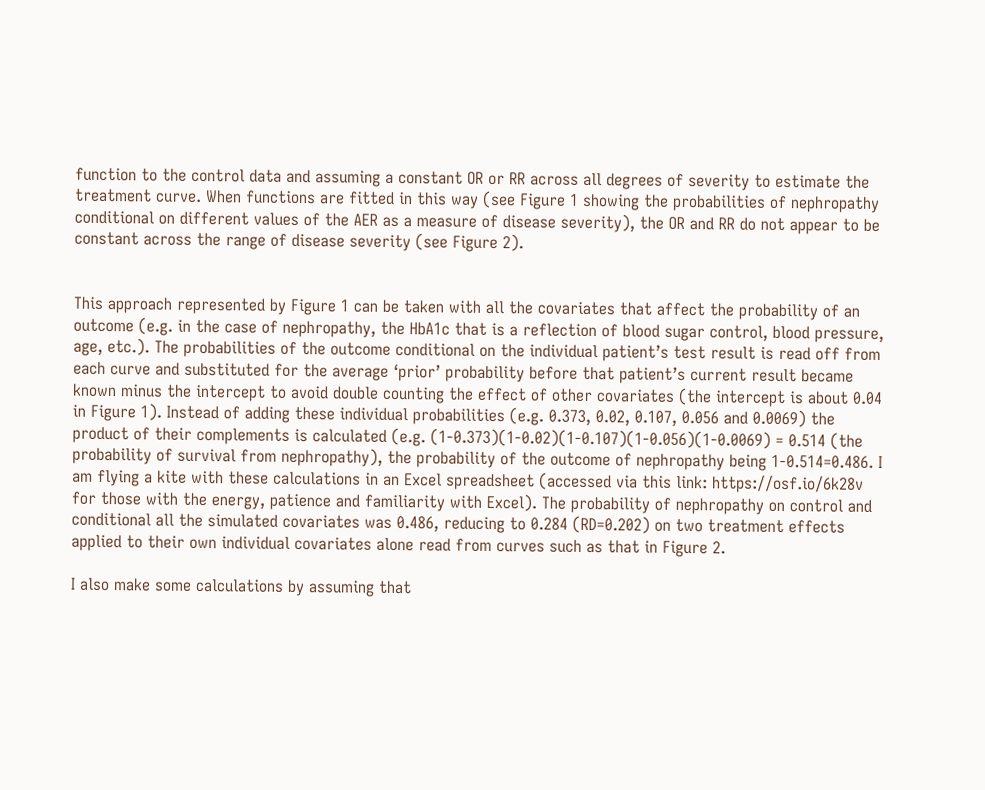function to the control data and assuming a constant OR or RR across all degrees of severity to estimate the treatment curve. When functions are fitted in this way (see Figure 1 showing the probabilities of nephropathy conditional on different values of the AER as a measure of disease severity), the OR and RR do not appear to be constant across the range of disease severity (see Figure 2).


This approach represented by Figure 1 can be taken with all the covariates that affect the probability of an outcome (e.g. in the case of nephropathy, the HbA1c that is a reflection of blood sugar control, blood pressure, age, etc.). The probabilities of the outcome conditional on the individual patient’s test result is read off from each curve and substituted for the average ‘prior’ probability before that patient’s current result became known minus the intercept to avoid double counting the effect of other covariates (the intercept is about 0.04 in Figure 1). Instead of adding these individual probabilities (e.g. 0.373, 0.02, 0.107, 0.056 and 0.0069) the product of their complements is calculated (e.g. (1-0.373)(1-0.02)(1-0.107)(1-0.056)(1-0.0069) = 0.514 (the probability of survival from nephropathy), the probability of the outcome of nephropathy being 1-0.514=0.486. I am flying a kite with these calculations in an Excel spreadsheet (accessed via this link: https://osf.io/6k28v for those with the energy, patience and familiarity with Excel). The probability of nephropathy on control and conditional all the simulated covariates was 0.486, reducing to 0.284 (RD=0.202) on two treatment effects applied to their own individual covariates alone read from curves such as that in Figure 2.

I also make some calculations by assuming that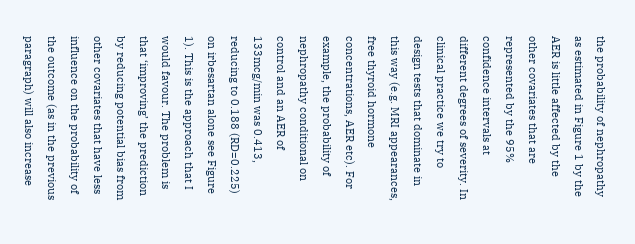the probability of nephropathy as estimated in Figure 1 by the AER is little affected by the other covariates that are represented by the 95% confidence intervals at different degrees of severity. In clinical practice we try to design tests that dominate in this way (e.g. MRI appearances, free thyroid hormone concentrations, AER etc). For example, the probability of nephropathy conditional on control and an AER of 133mcg/min was 0.413, reducing to 0.188 (RD=0.225) on irbesartan alone see Figure 1). This is the approach that I would favour. The problem is that ‘improving’ the prediction by reducing potential bias from other covariates that have less influence on the probability of the outcome (as in the previous paragraph) will also increase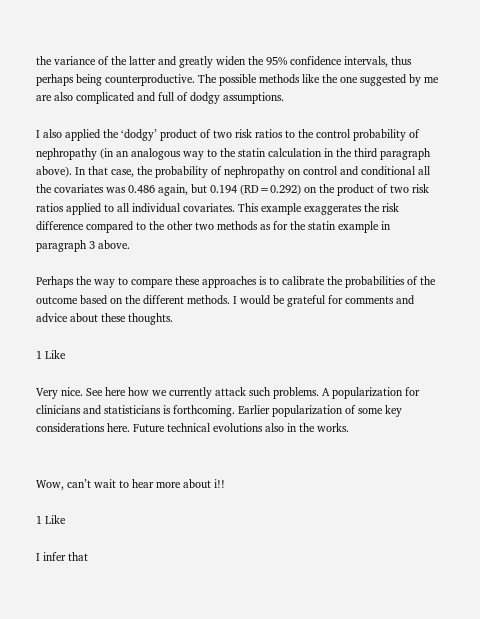the variance of the latter and greatly widen the 95% confidence intervals, thus perhaps being counterproductive. The possible methods like the one suggested by me are also complicated and full of dodgy assumptions.

I also applied the ‘dodgy’ product of two risk ratios to the control probability of nephropathy (in an analogous way to the statin calculation in the third paragraph above). In that case, the probability of nephropathy on control and conditional all the covariates was 0.486 again, but 0.194 (RD=0.292) on the product of two risk ratios applied to all individual covariates. This example exaggerates the risk difference compared to the other two methods as for the statin example in paragraph 3 above.

Perhaps the way to compare these approaches is to calibrate the probabilities of the outcome based on the different methods. I would be grateful for comments and advice about these thoughts.

1 Like

Very nice. See here how we currently attack such problems. A popularization for clinicians and statisticians is forthcoming. Earlier popularization of some key considerations here. Future technical evolutions also in the works.


Wow, can’t wait to hear more about i!!

1 Like

I infer that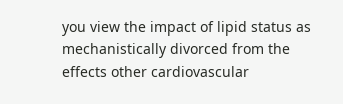you view the impact of lipid status as mechanistically divorced from the effects other cardiovascular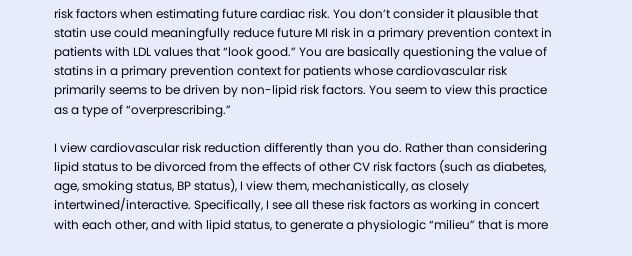risk factors when estimating future cardiac risk. You don’t consider it plausible that statin use could meaningfully reduce future MI risk in a primary prevention context in patients with LDL values that “look good.” You are basically questioning the value of statins in a primary prevention context for patients whose cardiovascular risk primarily seems to be driven by non-lipid risk factors. You seem to view this practice as a type of “overprescribing.”

I view cardiovascular risk reduction differently than you do. Rather than considering lipid status to be divorced from the effects of other CV risk factors (such as diabetes, age, smoking status, BP status), I view them, mechanistically, as closely intertwined/interactive. Specifically, I see all these risk factors as working in concert with each other, and with lipid status, to generate a physiologic “milieu” that is more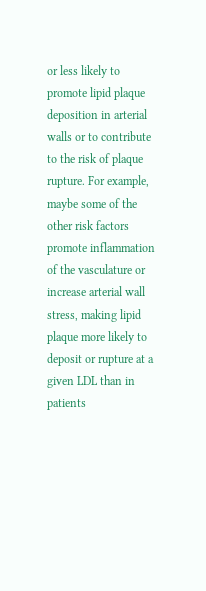or less likely to promote lipid plaque deposition in arterial walls or to contribute to the risk of plaque rupture. For example, maybe some of the other risk factors promote inflammation of the vasculature or increase arterial wall stress, making lipid plaque more likely to deposit or rupture at a given LDL than in patients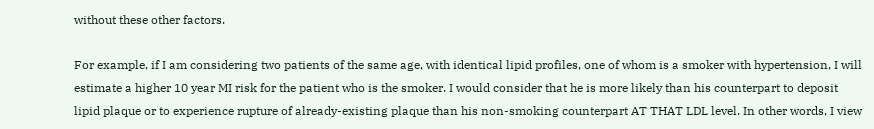without these other factors.

For example, if I am considering two patients of the same age, with identical lipid profiles, one of whom is a smoker with hypertension, I will estimate a higher 10 year MI risk for the patient who is the smoker. I would consider that he is more likely than his counterpart to deposit lipid plaque or to experience rupture of already-existing plaque than his non-smoking counterpart AT THAT LDL level. In other words, I view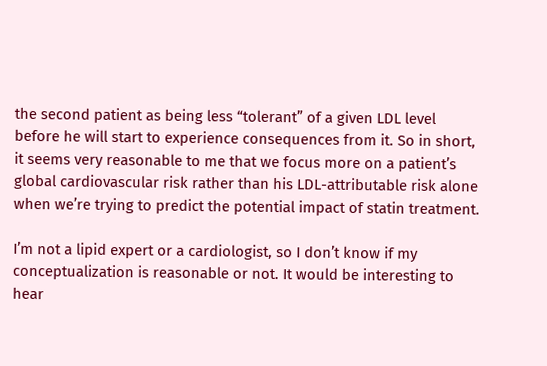the second patient as being less “tolerant” of a given LDL level before he will start to experience consequences from it. So in short, it seems very reasonable to me that we focus more on a patient’s global cardiovascular risk rather than his LDL-attributable risk alone when we’re trying to predict the potential impact of statin treatment.

I’m not a lipid expert or a cardiologist, so I don’t know if my conceptualization is reasonable or not. It would be interesting to hear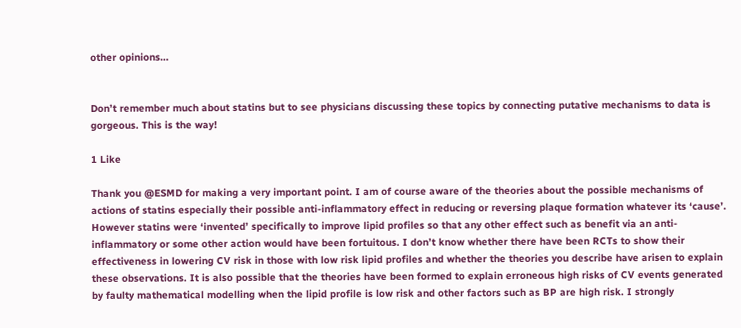other opinions…


Don’t remember much about statins but to see physicians discussing these topics by connecting putative mechanisms to data is gorgeous. This is the way!

1 Like

Thank you @ESMD for making a very important point. I am of course aware of the theories about the possible mechanisms of actions of statins especially their possible anti-inflammatory effect in reducing or reversing plaque formation whatever its ‘cause’. However statins were ‘invented’ specifically to improve lipid profiles so that any other effect such as benefit via an anti-inflammatory or some other action would have been fortuitous. I don’t know whether there have been RCTs to show their effectiveness in lowering CV risk in those with low risk lipid profiles and whether the theories you describe have arisen to explain these observations. It is also possible that the theories have been formed to explain erroneous high risks of CV events generated by faulty mathematical modelling when the lipid profile is low risk and other factors such as BP are high risk. I strongly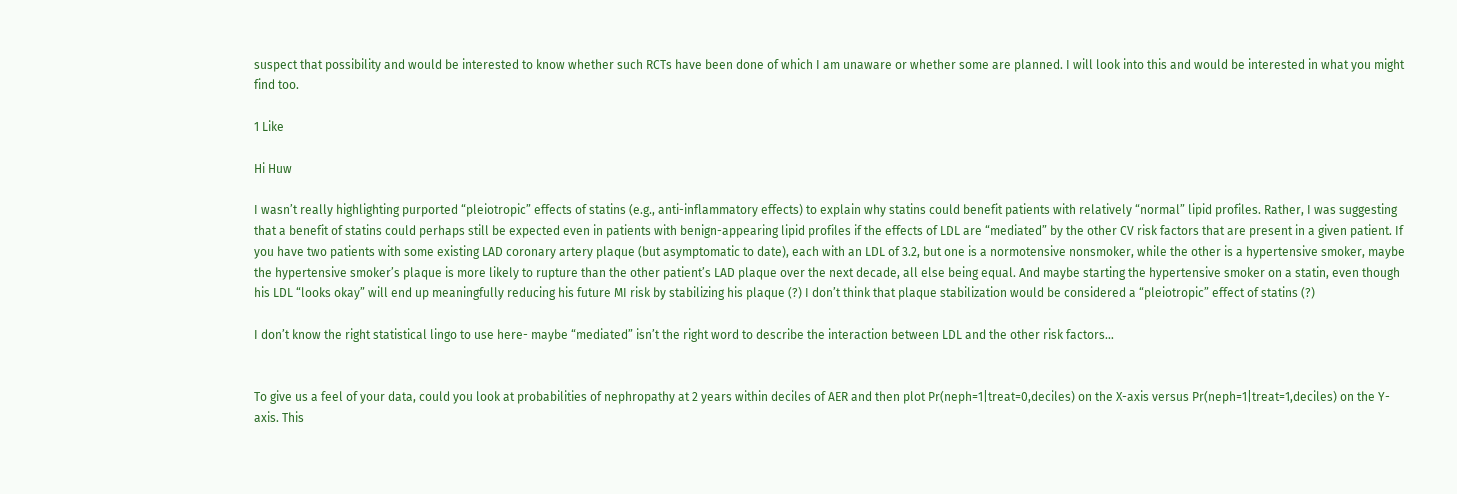suspect that possibility and would be interested to know whether such RCTs have been done of which I am unaware or whether some are planned. I will look into this and would be interested in what you might find too.

1 Like

Hi Huw

I wasn’t really highlighting purported “pleiotropic” effects of statins (e.g., anti-inflammatory effects) to explain why statins could benefit patients with relatively “normal” lipid profiles. Rather, I was suggesting that a benefit of statins could perhaps still be expected even in patients with benign-appearing lipid profiles if the effects of LDL are “mediated” by the other CV risk factors that are present in a given patient. If you have two patients with some existing LAD coronary artery plaque (but asymptomatic to date), each with an LDL of 3.2, but one is a normotensive nonsmoker, while the other is a hypertensive smoker, maybe the hypertensive smoker’s plaque is more likely to rupture than the other patient’s LAD plaque over the next decade, all else being equal. And maybe starting the hypertensive smoker on a statin, even though his LDL “looks okay” will end up meaningfully reducing his future MI risk by stabilizing his plaque (?) I don’t think that plaque stabilization would be considered a “pleiotropic” effect of statins (?)

I don’t know the right statistical lingo to use here- maybe “mediated” isn’t the right word to describe the interaction between LDL and the other risk factors…


To give us a feel of your data, could you look at probabilities of nephropathy at 2 years within deciles of AER and then plot Pr(neph=1|treat=0,deciles) on the X-axis versus Pr(neph=1|treat=1,deciles) on the Y-axis. This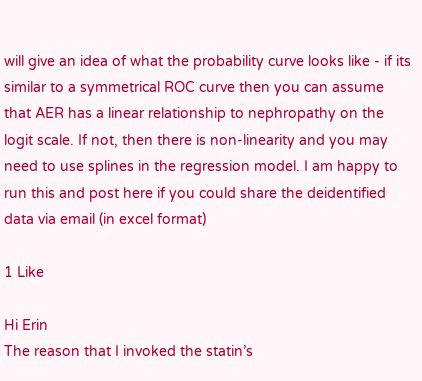will give an idea of what the probability curve looks like - if its similar to a symmetrical ROC curve then you can assume that AER has a linear relationship to nephropathy on the logit scale. If not, then there is non-linearity and you may need to use splines in the regression model. I am happy to run this and post here if you could share the deidentified data via email (in excel format)

1 Like

Hi Erin
The reason that I invoked the statin’s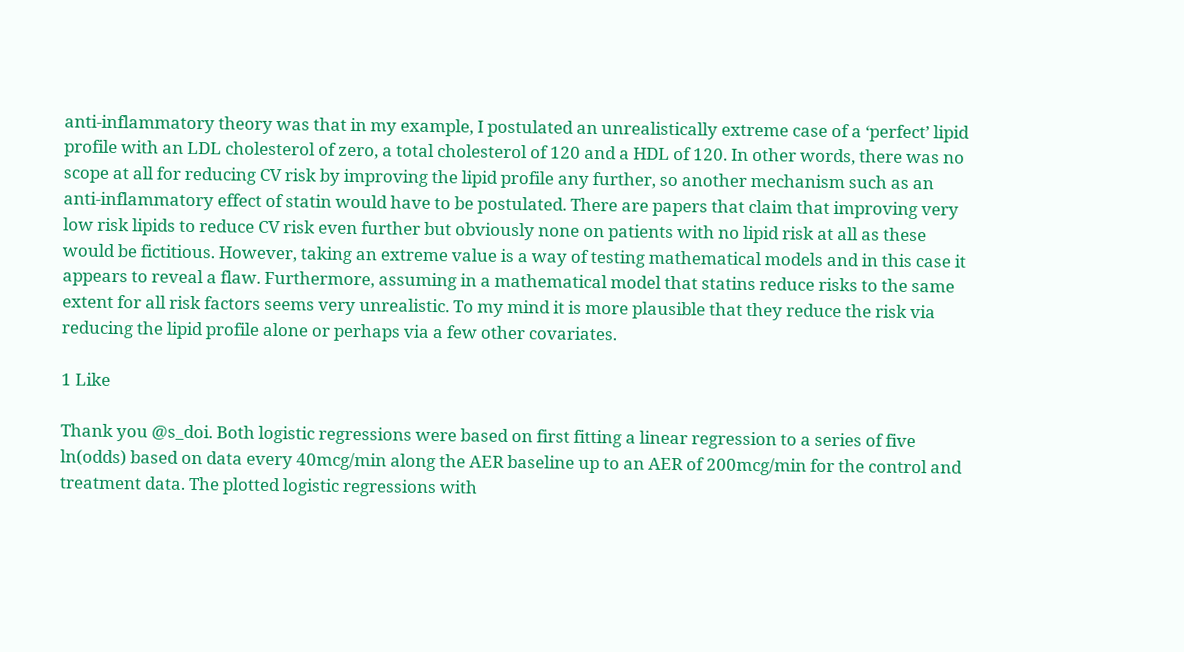anti-inflammatory theory was that in my example, I postulated an unrealistically extreme case of a ‘perfect’ lipid profile with an LDL cholesterol of zero, a total cholesterol of 120 and a HDL of 120. In other words, there was no scope at all for reducing CV risk by improving the lipid profile any further, so another mechanism such as an anti-inflammatory effect of statin would have to be postulated. There are papers that claim that improving very low risk lipids to reduce CV risk even further but obviously none on patients with no lipid risk at all as these would be fictitious. However, taking an extreme value is a way of testing mathematical models and in this case it appears to reveal a flaw. Furthermore, assuming in a mathematical model that statins reduce risks to the same extent for all risk factors seems very unrealistic. To my mind it is more plausible that they reduce the risk via reducing the lipid profile alone or perhaps via a few other covariates.

1 Like

Thank you @s_doi. Both logistic regressions were based on first fitting a linear regression to a series of five ln(odds) based on data every 40mcg/min along the AER baseline up to an AER of 200mcg/min for the control and treatment data. The plotted logistic regressions with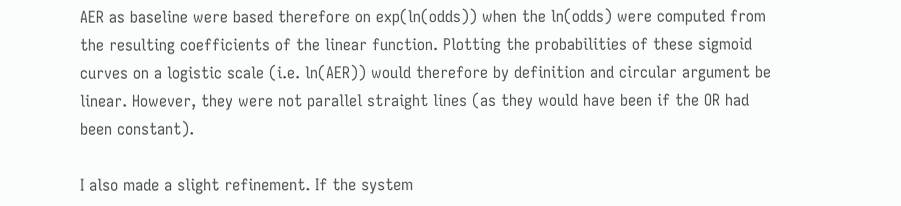AER as baseline were based therefore on exp(ln(odds)) when the ln(odds) were computed from the resulting coefficients of the linear function. Plotting the probabilities of these sigmoid curves on a logistic scale (i.e. ln(AER)) would therefore by definition and circular argument be linear. However, they were not parallel straight lines (as they would have been if the OR had been constant).

I also made a slight refinement. If the system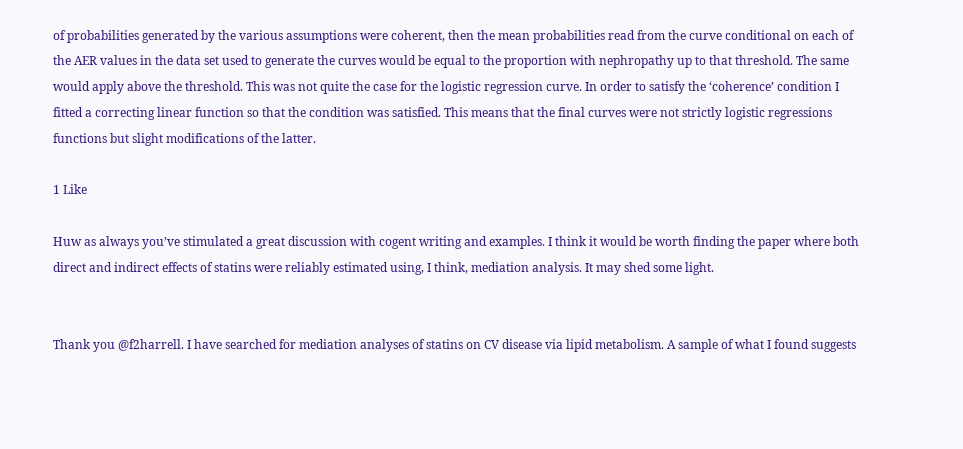of probabilities generated by the various assumptions were coherent, then the mean probabilities read from the curve conditional on each of the AER values in the data set used to generate the curves would be equal to the proportion with nephropathy up to that threshold. The same would apply above the threshold. This was not quite the case for the logistic regression curve. In order to satisfy the ‘coherence’ condition I fitted a correcting linear function so that the condition was satisfied. This means that the final curves were not strictly logistic regressions functions but slight modifications of the latter.

1 Like

Huw as always you’ve stimulated a great discussion with cogent writing and examples. I think it would be worth finding the paper where both direct and indirect effects of statins were reliably estimated using, I think, mediation analysis. It may shed some light.


Thank you @f2harrell. I have searched for mediation analyses of statins on CV disease via lipid metabolism. A sample of what I found suggests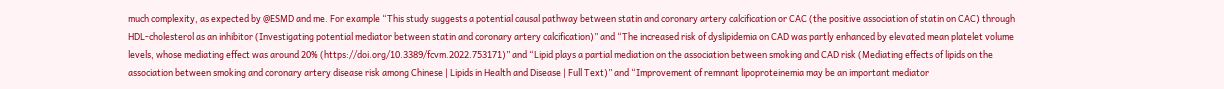much complexity, as expected by @ESMD and me. For example “This study suggests a potential causal pathway between statin and coronary artery calcification or CAC (the positive association of statin on CAC) through HDL-cholesterol as an inhibitor (Investigating potential mediator between statin and coronary artery calcification)” and “The increased risk of dyslipidemia on CAD was partly enhanced by elevated mean platelet volume levels, whose mediating effect was around 20% (https://doi.org/10.3389/fcvm.2022.753171)” and “Lipid plays a partial mediation on the association between smoking and CAD risk (Mediating effects of lipids on the association between smoking and coronary artery disease risk among Chinese | Lipids in Health and Disease | Full Text)” and “Improvement of remnant lipoproteinemia may be an important mediator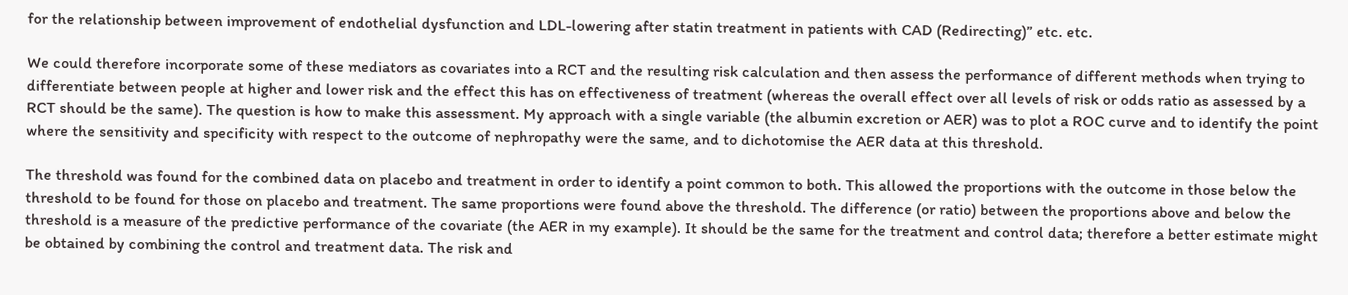for the relationship between improvement of endothelial dysfunction and LDL-lowering after statin treatment in patients with CAD (Redirecting)” etc. etc.

We could therefore incorporate some of these mediators as covariates into a RCT and the resulting risk calculation and then assess the performance of different methods when trying to differentiate between people at higher and lower risk and the effect this has on effectiveness of treatment (whereas the overall effect over all levels of risk or odds ratio as assessed by a RCT should be the same). The question is how to make this assessment. My approach with a single variable (the albumin excretion or AER) was to plot a ROC curve and to identify the point where the sensitivity and specificity with respect to the outcome of nephropathy were the same, and to dichotomise the AER data at this threshold.

The threshold was found for the combined data on placebo and treatment in order to identify a point common to both. This allowed the proportions with the outcome in those below the threshold to be found for those on placebo and treatment. The same proportions were found above the threshold. The difference (or ratio) between the proportions above and below the threshold is a measure of the predictive performance of the covariate (the AER in my example). It should be the same for the treatment and control data; therefore a better estimate might be obtained by combining the control and treatment data. The risk and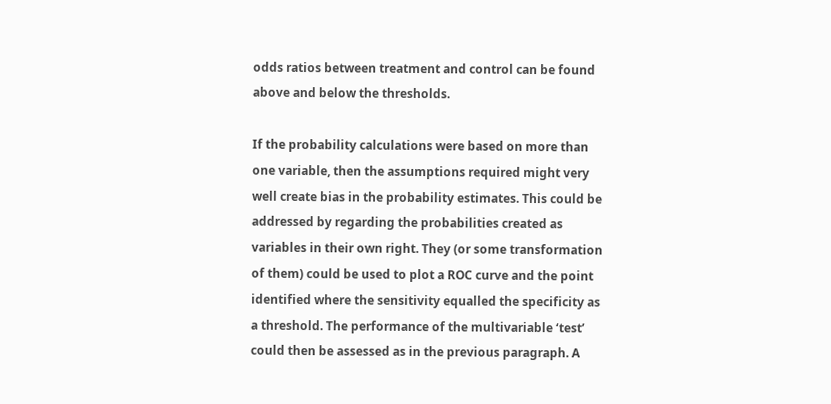odds ratios between treatment and control can be found above and below the thresholds.

If the probability calculations were based on more than one variable, then the assumptions required might very well create bias in the probability estimates. This could be addressed by regarding the probabilities created as variables in their own right. They (or some transformation of them) could be used to plot a ROC curve and the point identified where the sensitivity equalled the specificity as a threshold. The performance of the multivariable ‘test’ could then be assessed as in the previous paragraph. A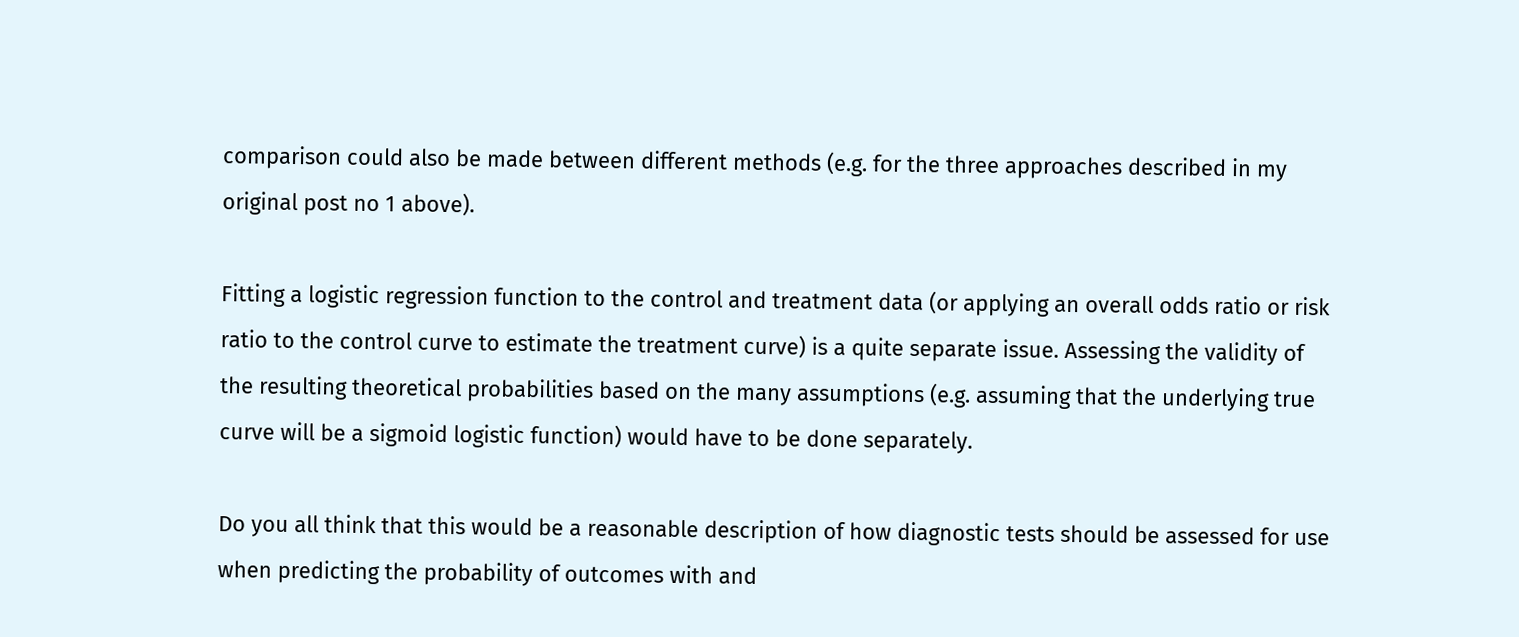comparison could also be made between different methods (e.g. for the three approaches described in my original post no 1 above).

Fitting a logistic regression function to the control and treatment data (or applying an overall odds ratio or risk ratio to the control curve to estimate the treatment curve) is a quite separate issue. Assessing the validity of the resulting theoretical probabilities based on the many assumptions (e.g. assuming that the underlying true curve will be a sigmoid logistic function) would have to be done separately.

Do you all think that this would be a reasonable description of how diagnostic tests should be assessed for use when predicting the probability of outcomes with and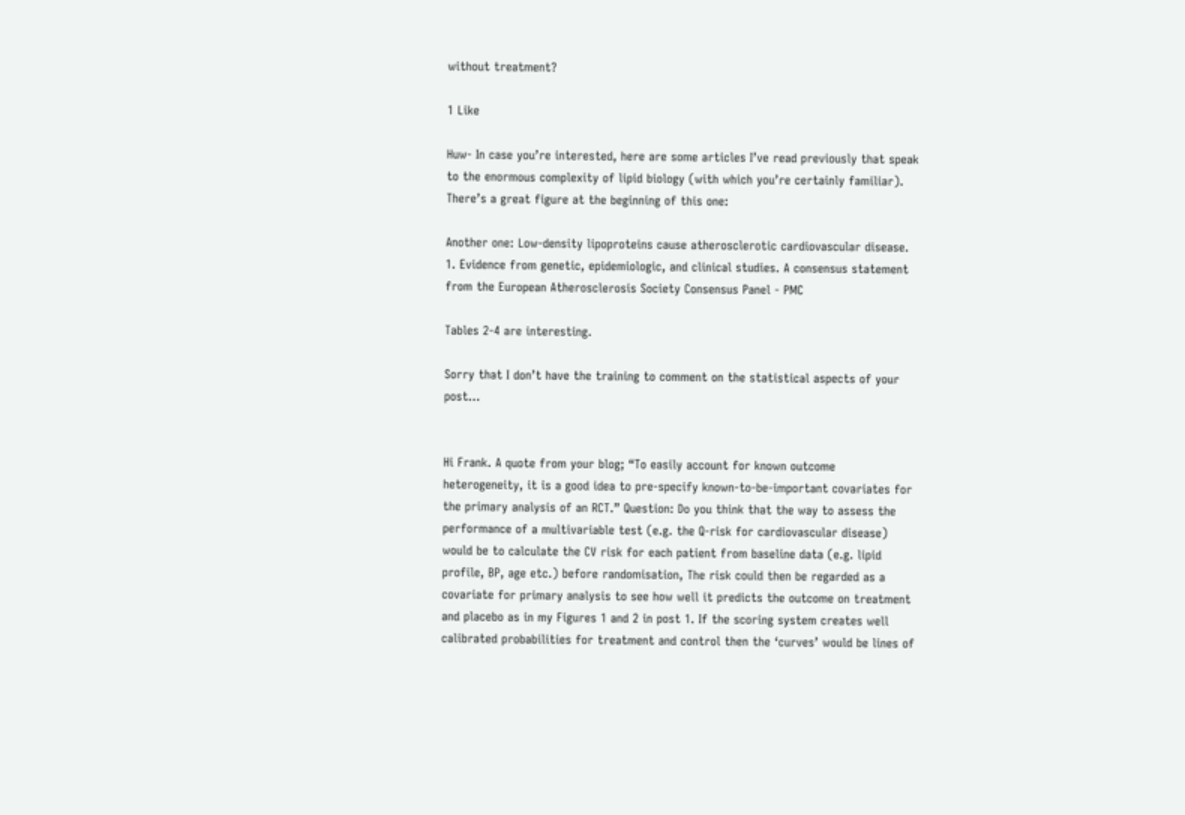without treatment?

1 Like

Huw- In case you’re interested, here are some articles I’ve read previously that speak to the enormous complexity of lipid biology (with which you’re certainly familiar). There’s a great figure at the beginning of this one:

Another one: Low-density lipoproteins cause atherosclerotic cardiovascular disease. 1. Evidence from genetic, epidemiologic, and clinical studies. A consensus statement from the European Atherosclerosis Society Consensus Panel - PMC

Tables 2-4 are interesting.

Sorry that I don’t have the training to comment on the statistical aspects of your post…


Hi Frank. A quote from your blog; “To easily account for known outcome heterogeneity, it is a good idea to pre-specify known-to-be-important covariates for the primary analysis of an RCT.” Question: Do you think that the way to assess the performance of a multivariable test (e.g. the Q-risk for cardiovascular disease) would be to calculate the CV risk for each patient from baseline data (e.g. lipid profile, BP, age etc.) before randomisation, The risk could then be regarded as a covariate for primary analysis to see how well it predicts the outcome on treatment and placebo as in my Figures 1 and 2 in post 1. If the scoring system creates well calibrated probabilities for treatment and control then the ‘curves’ would be lines of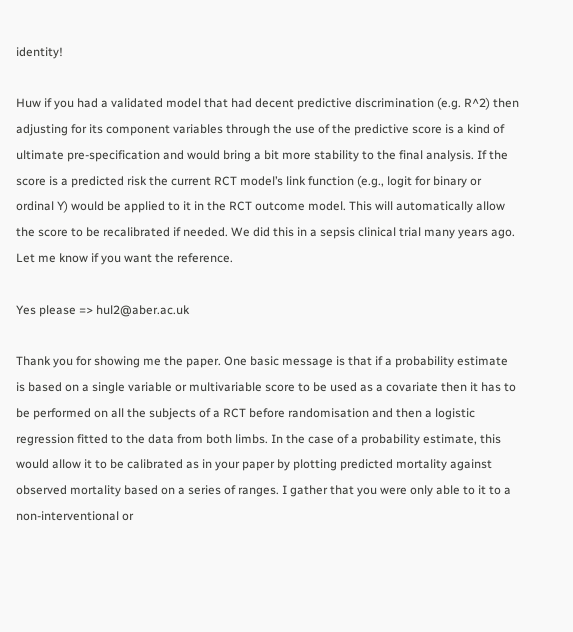identity!

Huw if you had a validated model that had decent predictive discrimination (e.g. R^2) then adjusting for its component variables through the use of the predictive score is a kind of ultimate pre-specification and would bring a bit more stability to the final analysis. If the score is a predicted risk the current RCT model’s link function (e.g., logit for binary or ordinal Y) would be applied to it in the RCT outcome model. This will automatically allow the score to be recalibrated if needed. We did this in a sepsis clinical trial many years ago. Let me know if you want the reference.

Yes please => hul2@aber.ac.uk

Thank you for showing me the paper. One basic message is that if a probability estimate is based on a single variable or multivariable score to be used as a covariate then it has to be performed on all the subjects of a RCT before randomisation and then a logistic regression fitted to the data from both limbs. In the case of a probability estimate, this would allow it to be calibrated as in your paper by plotting predicted mortality against observed mortality based on a series of ranges. I gather that you were only able to it to a non-interventional or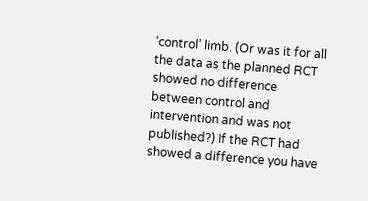‘control’ limb. (Or was it for all the data as the planned RCT showed no difference between control and intervention and was not published?) If the RCT had showed a difference you have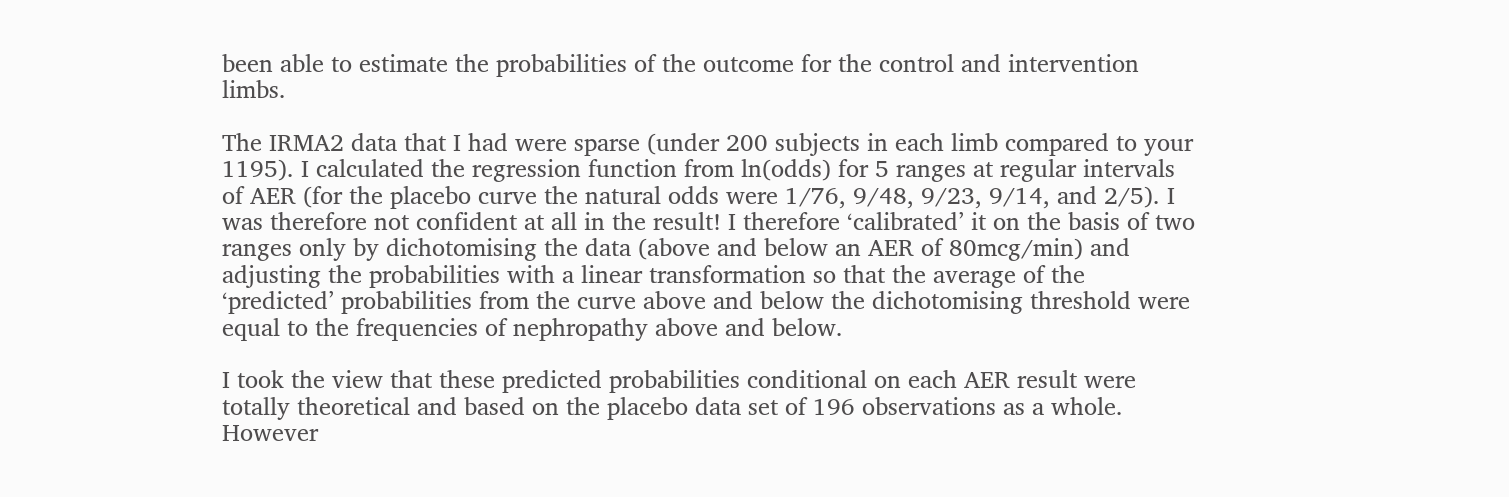been able to estimate the probabilities of the outcome for the control and intervention limbs.

The IRMA2 data that I had were sparse (under 200 subjects in each limb compared to your 1195). I calculated the regression function from ln(odds) for 5 ranges at regular intervals of AER (for the placebo curve the natural odds were 1/76, 9/48, 9/23, 9/14, and 2/5). I was therefore not confident at all in the result! I therefore ‘calibrated’ it on the basis of two ranges only by dichotomising the data (above and below an AER of 80mcg/min) and adjusting the probabilities with a linear transformation so that the average of the ‘predicted’ probabilities from the curve above and below the dichotomising threshold were equal to the frequencies of nephropathy above and below.

I took the view that these predicted probabilities conditional on each AER result were totally theoretical and based on the placebo data set of 196 observations as a whole. However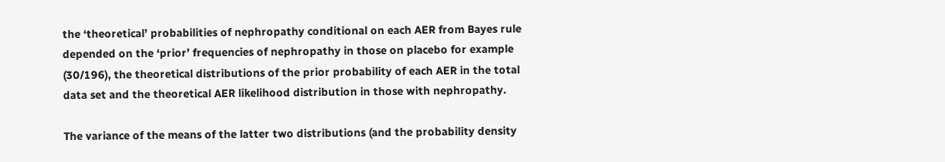the ‘theoretical’ probabilities of nephropathy conditional on each AER from Bayes rule depended on the ‘prior’ frequencies of nephropathy in those on placebo for example (30/196), the theoretical distributions of the prior probability of each AER in the total data set and the theoretical AER likelihood distribution in those with nephropathy.

The variance of the means of the latter two distributions (and the probability density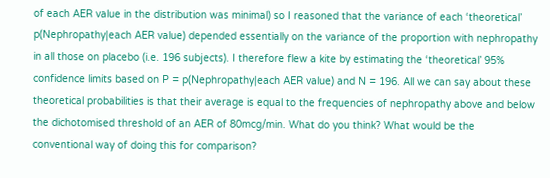of each AER value in the distribution was minimal) so I reasoned that the variance of each ‘theoretical’ p(Nephropathy|each AER value) depended essentially on the variance of the proportion with nephropathy in all those on placebo (i.e. 196 subjects). I therefore flew a kite by estimating the ‘theoretical’ 95% confidence limits based on P = p(Nephropathy|each AER value) and N = 196. All we can say about these theoretical probabilities is that their average is equal to the frequencies of nephropathy above and below the dichotomised threshold of an AER of 80mcg/min. What do you think? What would be the conventional way of doing this for comparison?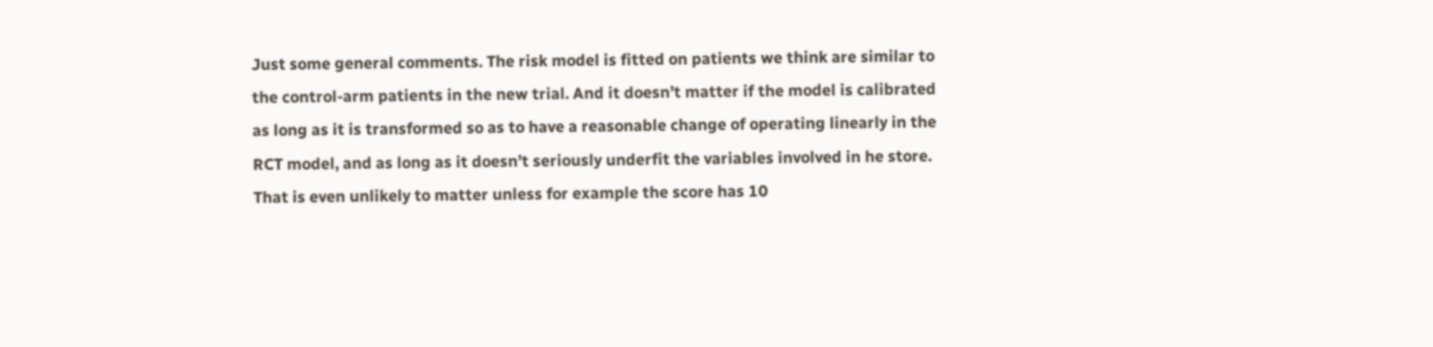Just some general comments. The risk model is fitted on patients we think are similar to the control-arm patients in the new trial. And it doesn’t matter if the model is calibrated as long as it is transformed so as to have a reasonable change of operating linearly in the RCT model, and as long as it doesn’t seriously underfit the variables involved in he store. That is even unlikely to matter unless for example the score has 10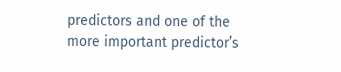predictors and one of the more important predictor’s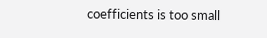coefficients is too small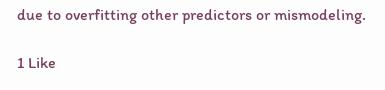due to overfitting other predictors or mismodeling.

1 Like